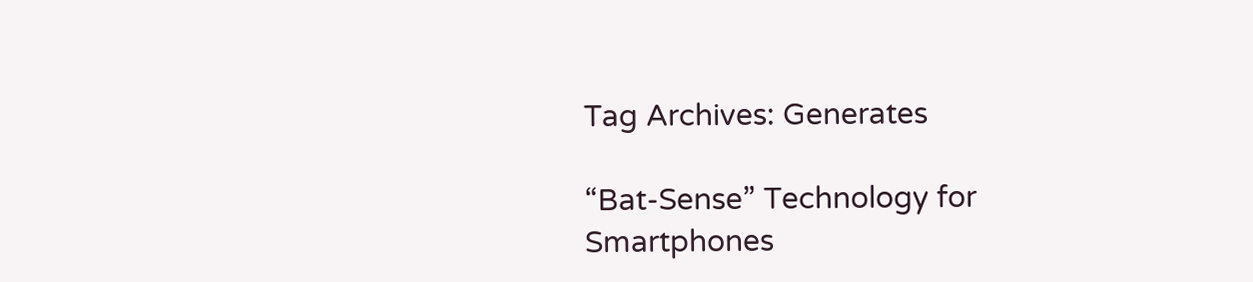Tag Archives: Generates

“Bat-Sense” Technology for Smartphones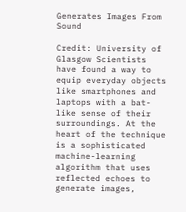Generates Images From Sound

Credit: University of Glasgow Scientists have found a way to equip everyday objects like smartphones and laptops with a bat-like sense of their surroundings. At the heart of the technique is a sophisticated machine-learning algorithm that uses reflected echoes to generate images,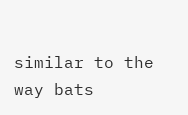similar to the way bats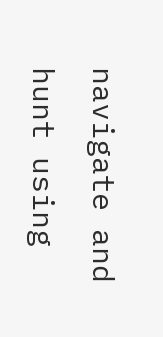navigate and hunt using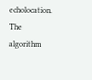echolocation. The algorithm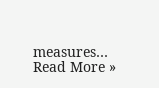measures… Read More »